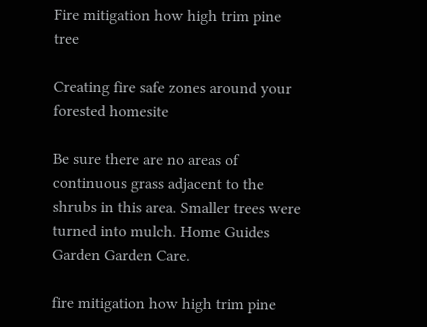Fire mitigation how high trim pine tree

Creating fire safe zones around your forested homesite

Be sure there are no areas of continuous grass adjacent to the shrubs in this area. Smaller trees were turned into mulch. Home Guides Garden Garden Care.

fire mitigation how high trim pine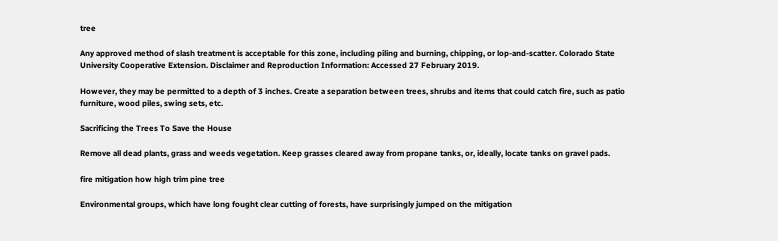tree

Any approved method of slash treatment is acceptable for this zone, including piling and burning, chipping, or lop-and-scatter. Colorado State University Cooperative Extension. Disclaimer and Reproduction Information: Accessed 27 February 2019.

However, they may be permitted to a depth of 3 inches. Create a separation between trees, shrubs and items that could catch fire, such as patio furniture, wood piles, swing sets, etc.

Sacrificing the Trees To Save the House

Remove all dead plants, grass and weeds vegetation. Keep grasses cleared away from propane tanks, or, ideally, locate tanks on gravel pads.

fire mitigation how high trim pine tree

Environmental groups, which have long fought clear cutting of forests, have surprisingly jumped on the mitigation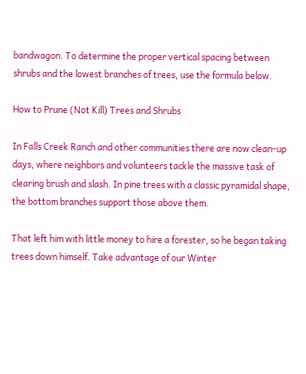bandwagon. To determine the proper vertical spacing between shrubs and the lowest branches of trees, use the formula below.

How to Prune (Not Kill) Trees and Shrubs

In Falls Creek Ranch and other communities there are now clean-up days, where neighbors and volunteers tackle the massive task of clearing brush and slash. In pine trees with a classic pyramidal shape, the bottom branches support those above them.

That left him with little money to hire a forester, so he began taking trees down himself. Take advantage of our Winter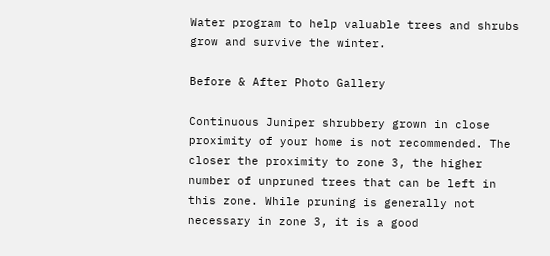Water program to help valuable trees and shrubs grow and survive the winter.

Before & After Photo Gallery

Continuous Juniper shrubbery grown in close proximity of your home is not recommended. The closer the proximity to zone 3, the higher number of unpruned trees that can be left in this zone. While pruning is generally not necessary in zone 3, it is a good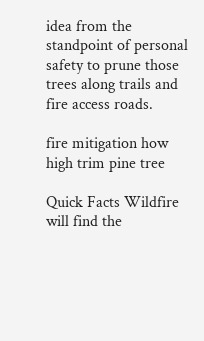idea from the standpoint of personal safety to prune those trees along trails and fire access roads.

fire mitigation how high trim pine tree

Quick Facts Wildfire will find the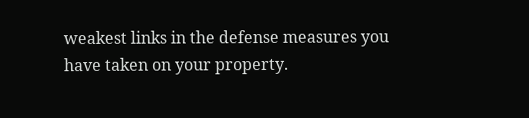weakest links in the defense measures you have taken on your property.